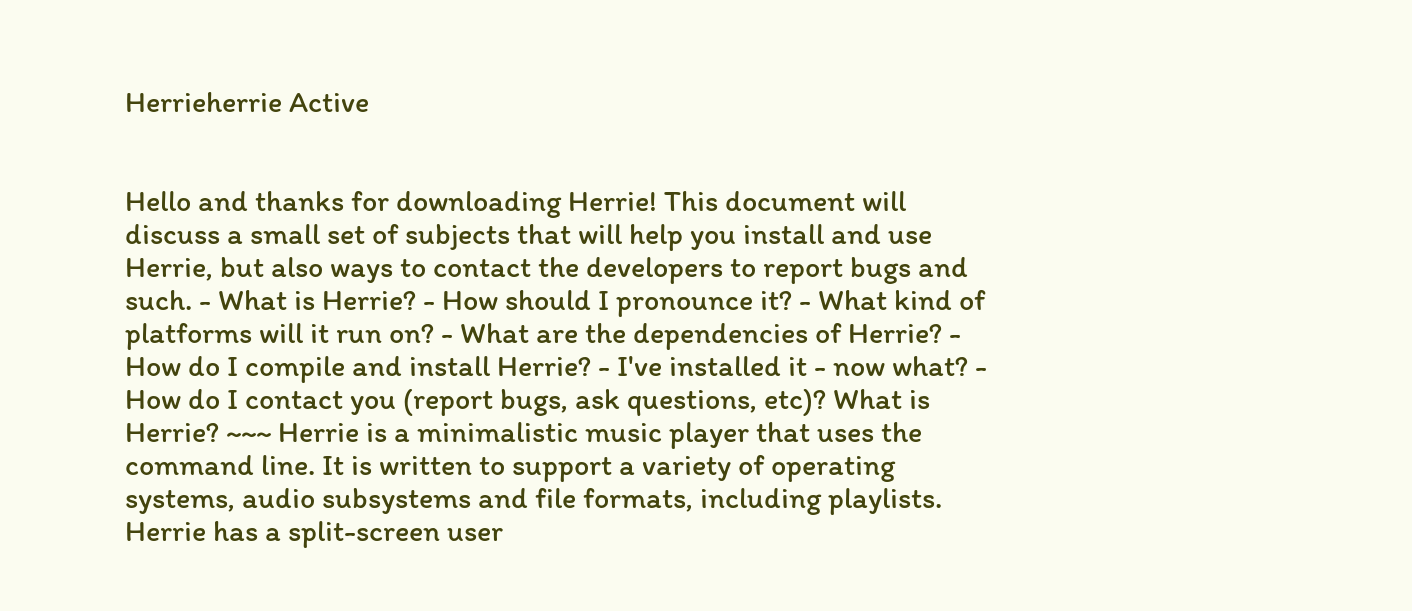Herrieherrie Active


Hello and thanks for downloading Herrie! This document will discuss a small set of subjects that will help you install and use Herrie, but also ways to contact the developers to report bugs and such. - What is Herrie? - How should I pronounce it? - What kind of platforms will it run on? - What are the dependencies of Herrie? - How do I compile and install Herrie? - I've installed it - now what? - How do I contact you (report bugs, ask questions, etc)? What is Herrie? ~~~ Herrie is a minimalistic music player that uses the command line. It is written to support a variety of operating systems, audio subsystems and file formats, including playlists. Herrie has a split-screen user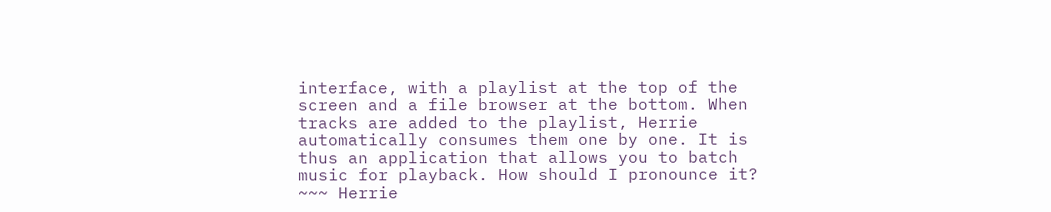interface, with a playlist at the top of the screen and a file browser at the bottom. When tracks are added to the playlist, Herrie automatically consumes them one by one. It is thus an application that allows you to batch music for playback. How should I pronounce it? ~~~ Herrie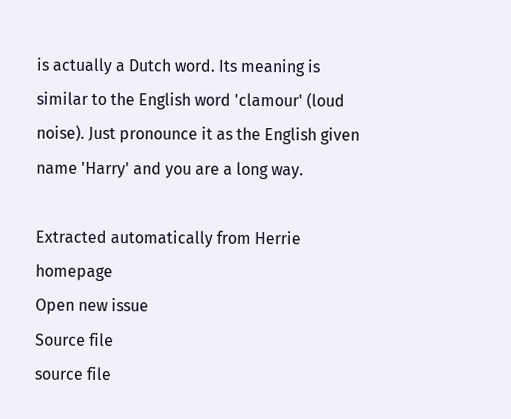is actually a Dutch word. Its meaning is similar to the English word 'clamour' (loud noise). Just pronounce it as the English given name 'Harry' and you are a long way.

Extracted automatically from Herrie homepage
Open new issue
Source file
source file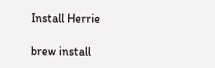Install Herrie

brew install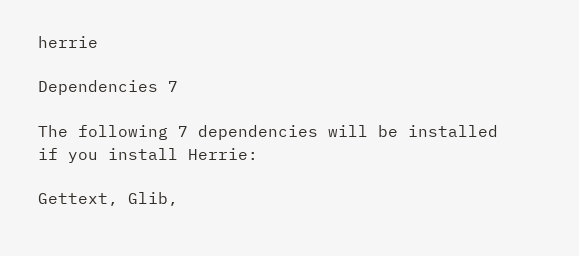herrie

Dependencies 7

The following 7 dependencies will be installed if you install Herrie:

Gettext, Glib,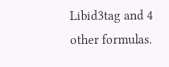Libid3tag and 4 other formulas.